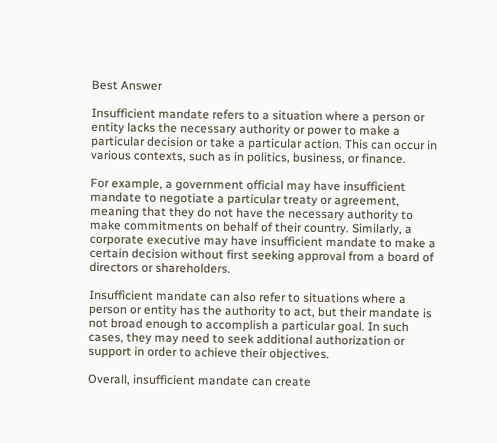Best Answer

Insufficient mandate refers to a situation where a person or entity lacks the necessary authority or power to make a particular decision or take a particular action. This can occur in various contexts, such as in politics, business, or finance.

For example, a government official may have insufficient mandate to negotiate a particular treaty or agreement, meaning that they do not have the necessary authority to make commitments on behalf of their country. Similarly, a corporate executive may have insufficient mandate to make a certain decision without first seeking approval from a board of directors or shareholders.

Insufficient mandate can also refer to situations where a person or entity has the authority to act, but their mandate is not broad enough to accomplish a particular goal. In such cases, they may need to seek additional authorization or support in order to achieve their objectives.

Overall, insufficient mandate can create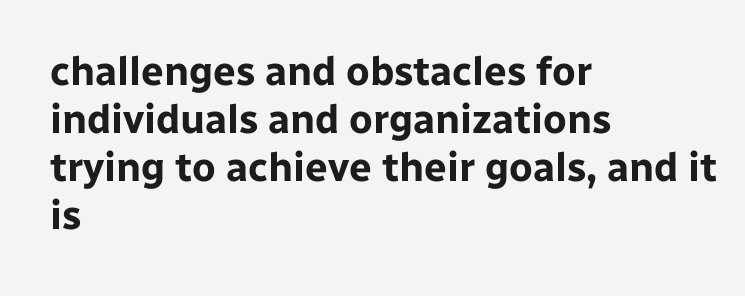challenges and obstacles for individuals and organizations trying to achieve their goals, and it is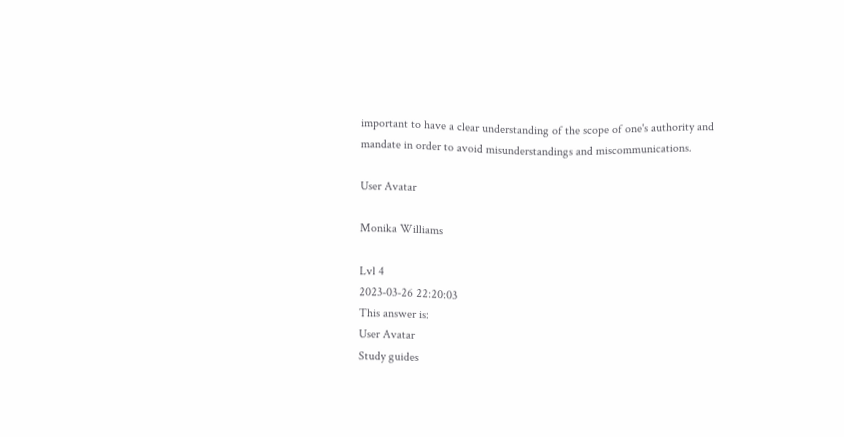important to have a clear understanding of the scope of one's authority and mandate in order to avoid misunderstandings and miscommunications.

User Avatar

Monika Williams

Lvl 4
2023-03-26 22:20:03
This answer is:
User Avatar
Study guides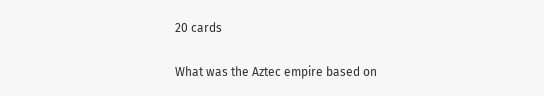20 cards

What was the Aztec empire based on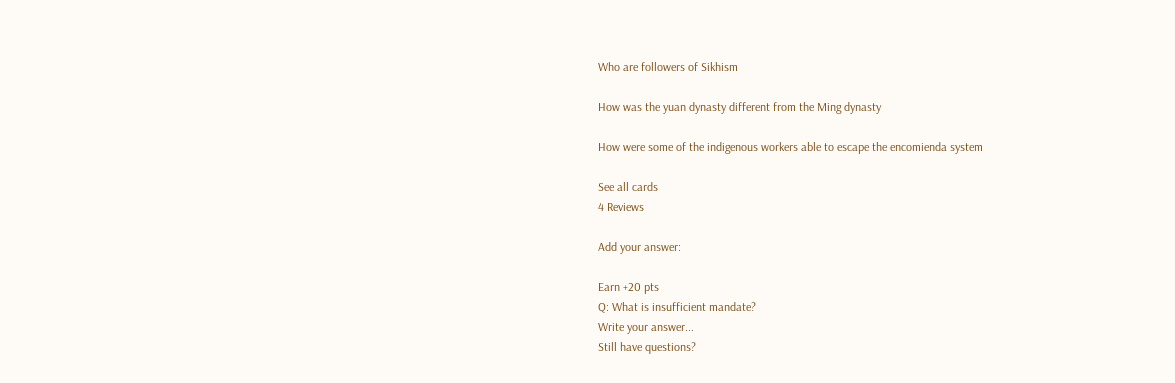Who are followers of Sikhism

How was the yuan dynasty different from the Ming dynasty

How were some of the indigenous workers able to escape the encomienda system

See all cards
4 Reviews

Add your answer:

Earn +20 pts
Q: What is insufficient mandate?
Write your answer...
Still have questions?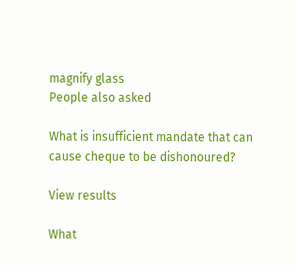magnify glass
People also asked

What is insufficient mandate that can cause cheque to be dishonoured?

View results

What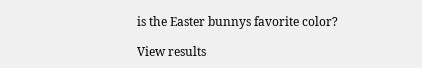is the Easter bunnys favorite color?

View results